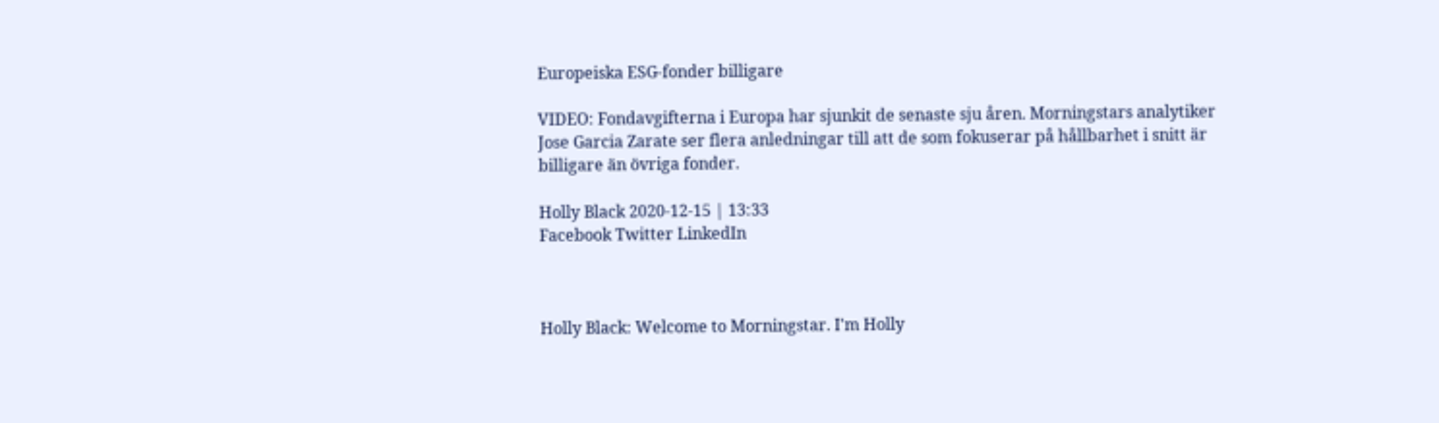Europeiska ESG-fonder billigare

VIDEO: Fondavgifterna i Europa har sjunkit de senaste sju åren. Morningstars analytiker Jose Garcia Zarate ser flera anledningar till att de som fokuserar på hållbarhet i snitt är billigare än övriga fonder.

Holly Black 2020-12-15 | 13:33
Facebook Twitter LinkedIn



Holly Black: Welcome to Morningstar. I'm Holly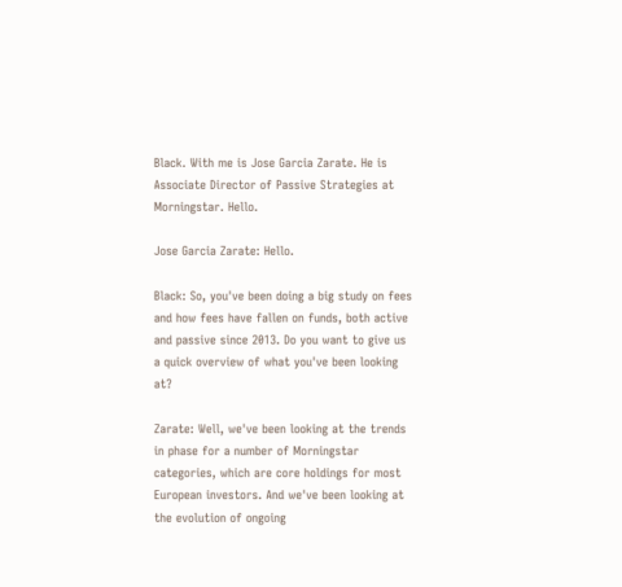Black. With me is Jose Garcia Zarate. He is Associate Director of Passive Strategies at Morningstar. Hello.

Jose Garcia Zarate: Hello.

Black: So, you've been doing a big study on fees and how fees have fallen on funds, both active and passive since 2013. Do you want to give us a quick overview of what you've been looking at?

Zarate: Well, we've been looking at the trends in phase for a number of Morningstar categories, which are core holdings for most European investors. And we've been looking at the evolution of ongoing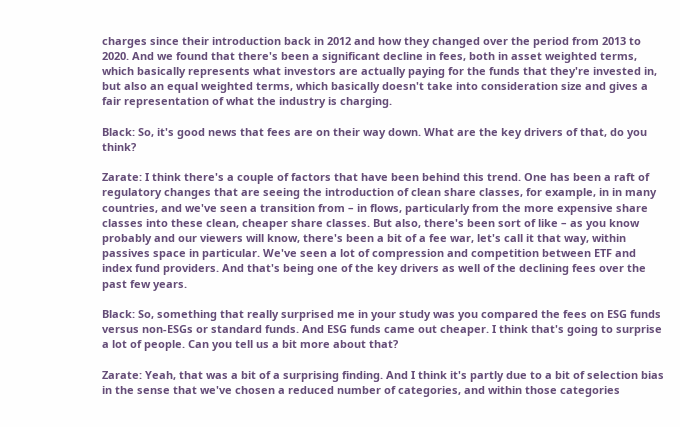charges since their introduction back in 2012 and how they changed over the period from 2013 to 2020. And we found that there's been a significant decline in fees, both in asset weighted terms, which basically represents what investors are actually paying for the funds that they're invested in, but also an equal weighted terms, which basically doesn't take into consideration size and gives a fair representation of what the industry is charging.

Black: So, it's good news that fees are on their way down. What are the key drivers of that, do you think?

Zarate: I think there's a couple of factors that have been behind this trend. One has been a raft of regulatory changes that are seeing the introduction of clean share classes, for example, in in many countries, and we've seen a transition from – in flows, particularly from the more expensive share classes into these clean, cheaper share classes. But also, there's been sort of like – as you know probably and our viewers will know, there's been a bit of a fee war, let's call it that way, within passives space in particular. We've seen a lot of compression and competition between ETF and index fund providers. And that's being one of the key drivers as well of the declining fees over the past few years.

Black: So, something that really surprised me in your study was you compared the fees on ESG funds versus non-ESGs or standard funds. And ESG funds came out cheaper. I think that's going to surprise a lot of people. Can you tell us a bit more about that?

Zarate: Yeah, that was a bit of a surprising finding. And I think it's partly due to a bit of selection bias in the sense that we've chosen a reduced number of categories, and within those categories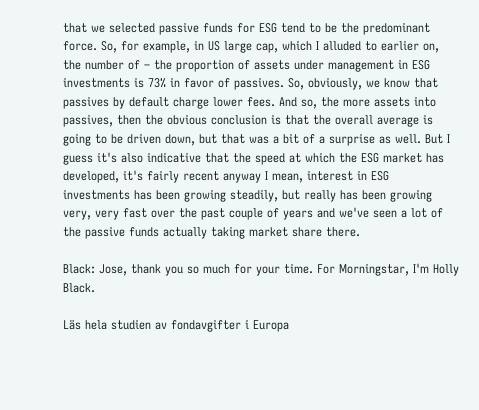that we selected passive funds for ESG tend to be the predominant force. So, for example, in US large cap, which I alluded to earlier on, the number of – the proportion of assets under management in ESG investments is 73% in favor of passives. So, obviously, we know that passives by default charge lower fees. And so, the more assets into passives, then the obvious conclusion is that the overall average is going to be driven down, but that was a bit of a surprise as well. But I guess it's also indicative that the speed at which the ESG market has developed, it's fairly recent anyway I mean, interest in ESG investments has been growing steadily, but really has been growing very, very fast over the past couple of years and we've seen a lot of the passive funds actually taking market share there.

Black: Jose, thank you so much for your time. For Morningstar, I'm Holly Black.

Läs hela studien av fondavgifter i Europa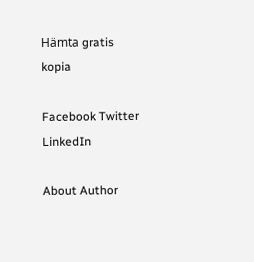Hämta gratis kopia

Facebook Twitter LinkedIn

About Author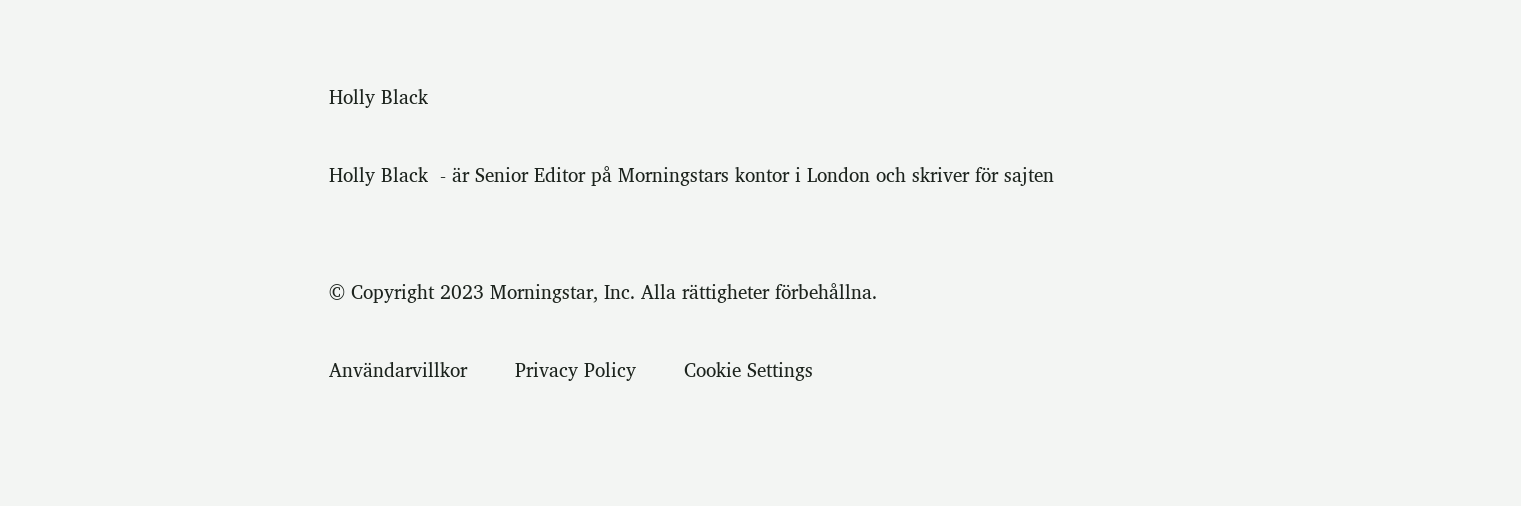Holly Black

Holly Black  - är Senior Editor på Morningstars kontor i London och skriver för sajten


© Copyright 2023 Morningstar, Inc. Alla rättigheter förbehållna.

Användarvillkor        Privacy Policy        Cookie Settings